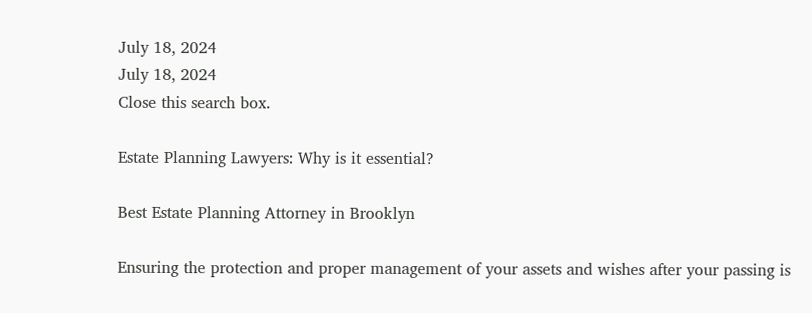July 18, 2024
July 18, 2024
Close this search box.

Estate Planning Lawyers: Why is it essential?

Best Estate Planning Attorney in Brooklyn

Ensuring the protection and proper management of your assets and wishes after your passing is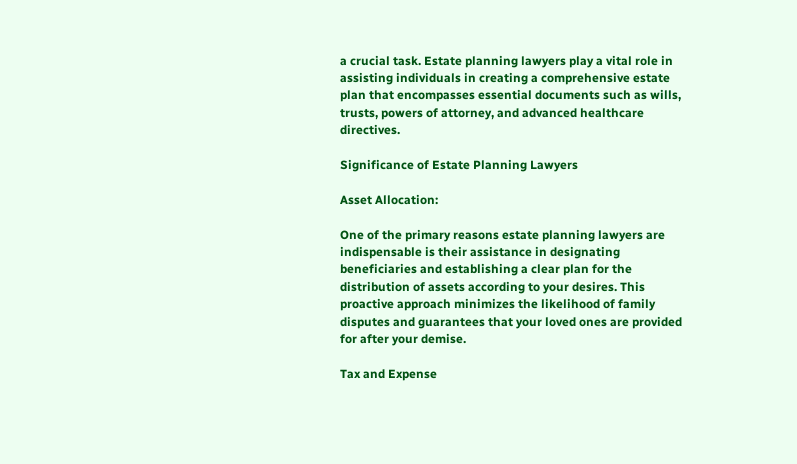a crucial task. Estate planning lawyers play a vital role in assisting individuals in creating a comprehensive estate plan that encompasses essential documents such as wills, trusts, powers of attorney, and advanced healthcare directives.

Significance of Estate Planning Lawyers

Asset Allocation:

One of the primary reasons estate planning lawyers are indispensable is their assistance in designating beneficiaries and establishing a clear plan for the distribution of assets according to your desires. This proactive approach minimizes the likelihood of family disputes and guarantees that your loved ones are provided for after your demise.

Tax and Expense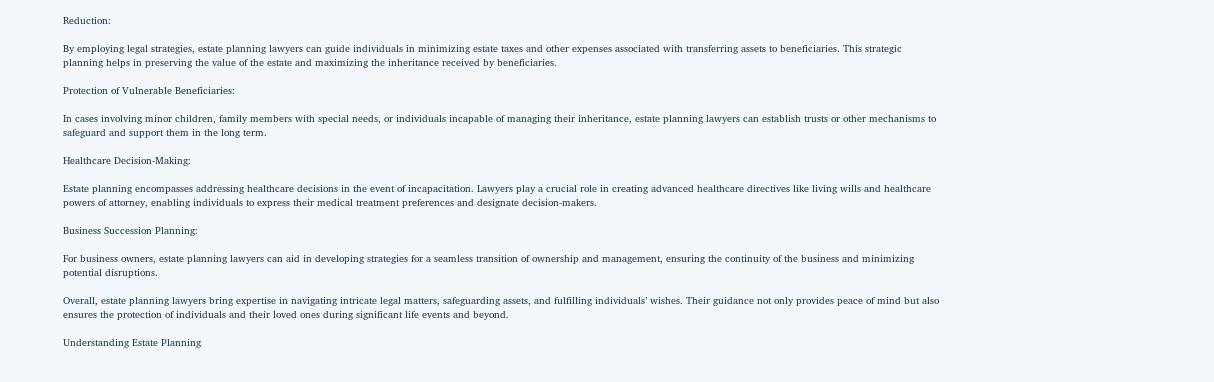Reduction:

By employing legal strategies, estate planning lawyers can guide individuals in minimizing estate taxes and other expenses associated with transferring assets to beneficiaries. This strategic planning helps in preserving the value of the estate and maximizing the inheritance received by beneficiaries.

Protection of Vulnerable Beneficiaries:

In cases involving minor children, family members with special needs, or individuals incapable of managing their inheritance, estate planning lawyers can establish trusts or other mechanisms to safeguard and support them in the long term.

Healthcare Decision-Making:

Estate planning encompasses addressing healthcare decisions in the event of incapacitation. Lawyers play a crucial role in creating advanced healthcare directives like living wills and healthcare powers of attorney, enabling individuals to express their medical treatment preferences and designate decision-makers.

Business Succession Planning:

For business owners, estate planning lawyers can aid in developing strategies for a seamless transition of ownership and management, ensuring the continuity of the business and minimizing potential disruptions.

Overall, estate planning lawyers bring expertise in navigating intricate legal matters, safeguarding assets, and fulfilling individuals’ wishes. Their guidance not only provides peace of mind but also ensures the protection of individuals and their loved ones during significant life events and beyond.

Understanding Estate Planning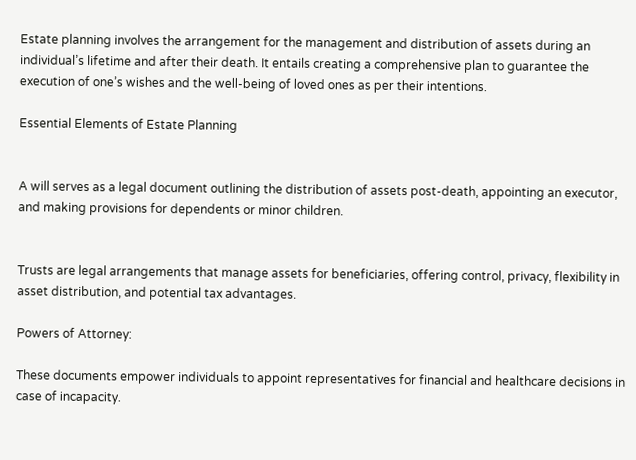Estate planning involves the arrangement for the management and distribution of assets during an individual’s lifetime and after their death. It entails creating a comprehensive plan to guarantee the execution of one’s wishes and the well-being of loved ones as per their intentions.

Essential Elements of Estate Planning


A will serves as a legal document outlining the distribution of assets post-death, appointing an executor, and making provisions for dependents or minor children.


Trusts are legal arrangements that manage assets for beneficiaries, offering control, privacy, flexibility in asset distribution, and potential tax advantages.

Powers of Attorney:

These documents empower individuals to appoint representatives for financial and healthcare decisions in case of incapacity.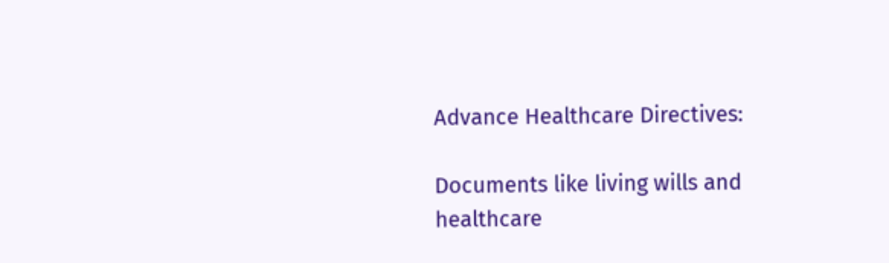Advance Healthcare Directives:

Documents like living wills and healthcare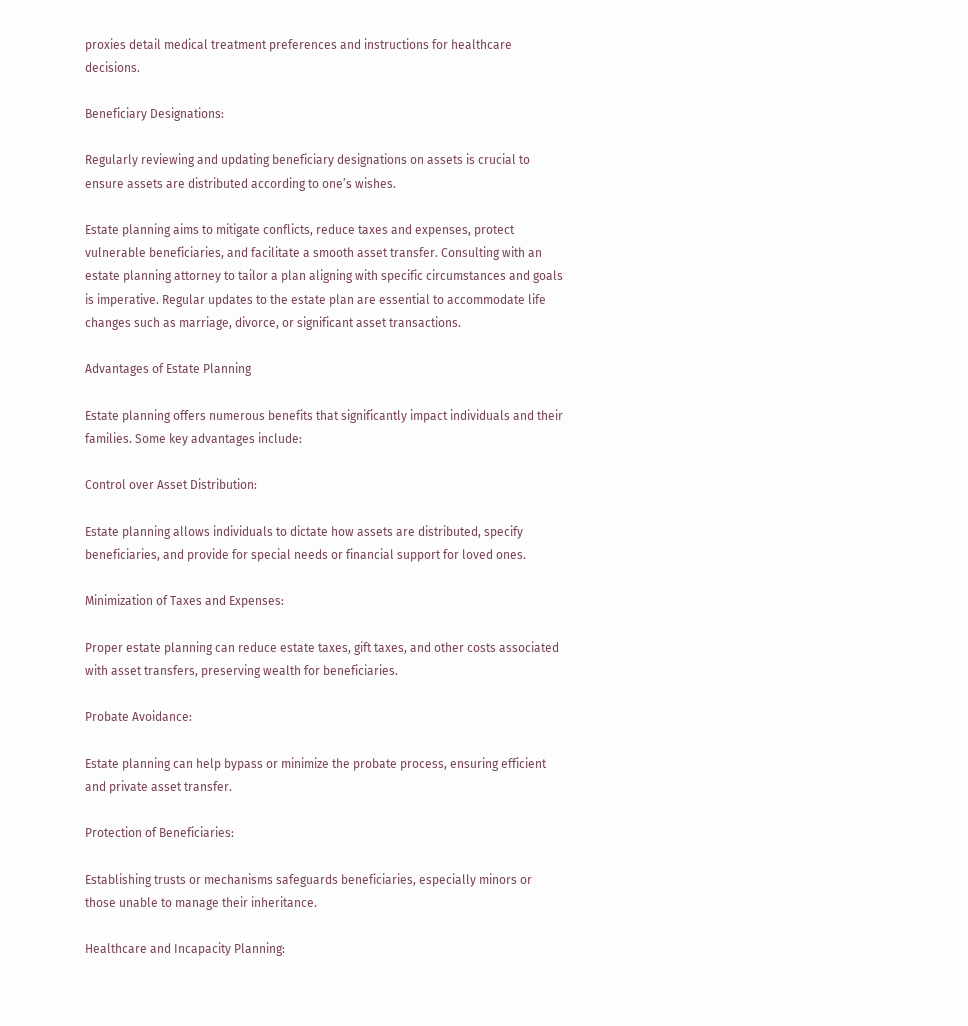proxies detail medical treatment preferences and instructions for healthcare decisions.

Beneficiary Designations:

Regularly reviewing and updating beneficiary designations on assets is crucial to ensure assets are distributed according to one’s wishes.

Estate planning aims to mitigate conflicts, reduce taxes and expenses, protect vulnerable beneficiaries, and facilitate a smooth asset transfer. Consulting with an estate planning attorney to tailor a plan aligning with specific circumstances and goals is imperative. Regular updates to the estate plan are essential to accommodate life changes such as marriage, divorce, or significant asset transactions.

Advantages of Estate Planning

Estate planning offers numerous benefits that significantly impact individuals and their families. Some key advantages include:

Control over Asset Distribution:

Estate planning allows individuals to dictate how assets are distributed, specify beneficiaries, and provide for special needs or financial support for loved ones.

Minimization of Taxes and Expenses:

Proper estate planning can reduce estate taxes, gift taxes, and other costs associated with asset transfers, preserving wealth for beneficiaries.

Probate Avoidance:

Estate planning can help bypass or minimize the probate process, ensuring efficient and private asset transfer.

Protection of Beneficiaries:

Establishing trusts or mechanisms safeguards beneficiaries, especially minors or those unable to manage their inheritance.

Healthcare and Incapacity Planning: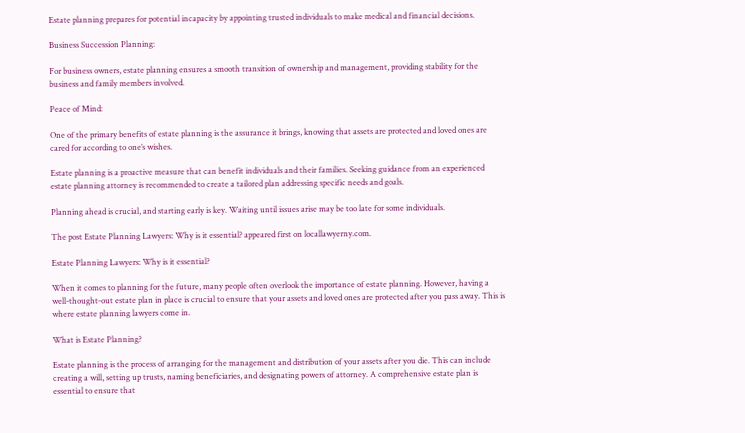Estate planning prepares for potential incapacity by appointing trusted individuals to make medical and financial decisions.

Business Succession Planning:

For business owners, estate planning ensures a smooth transition of ownership and management, providing stability for the business and family members involved.

Peace of Mind:

One of the primary benefits of estate planning is the assurance it brings, knowing that assets are protected and loved ones are cared for according to one’s wishes.

Estate planning is a proactive measure that can benefit individuals and their families. Seeking guidance from an experienced estate planning attorney is recommended to create a tailored plan addressing specific needs and goals.

Planning ahead is crucial, and starting early is key. Waiting until issues arise may be too late for some individuals.

The post Estate Planning Lawyers: Why is it essential? appeared first on locallawyerny.com.

Estate Planning Lawyers: Why is it essential?

When it comes to planning for the future, many people often overlook the importance of estate planning. However, having a well-thought-out estate plan in place is crucial to ensure that your assets and loved ones are protected after you pass away. This is where estate planning lawyers come in.

What is Estate Planning?

Estate planning is the process of arranging for the management and distribution of your assets after you die. This can include creating a will, setting up trusts, naming beneficiaries, and designating powers of attorney. A comprehensive estate plan is essential to ensure that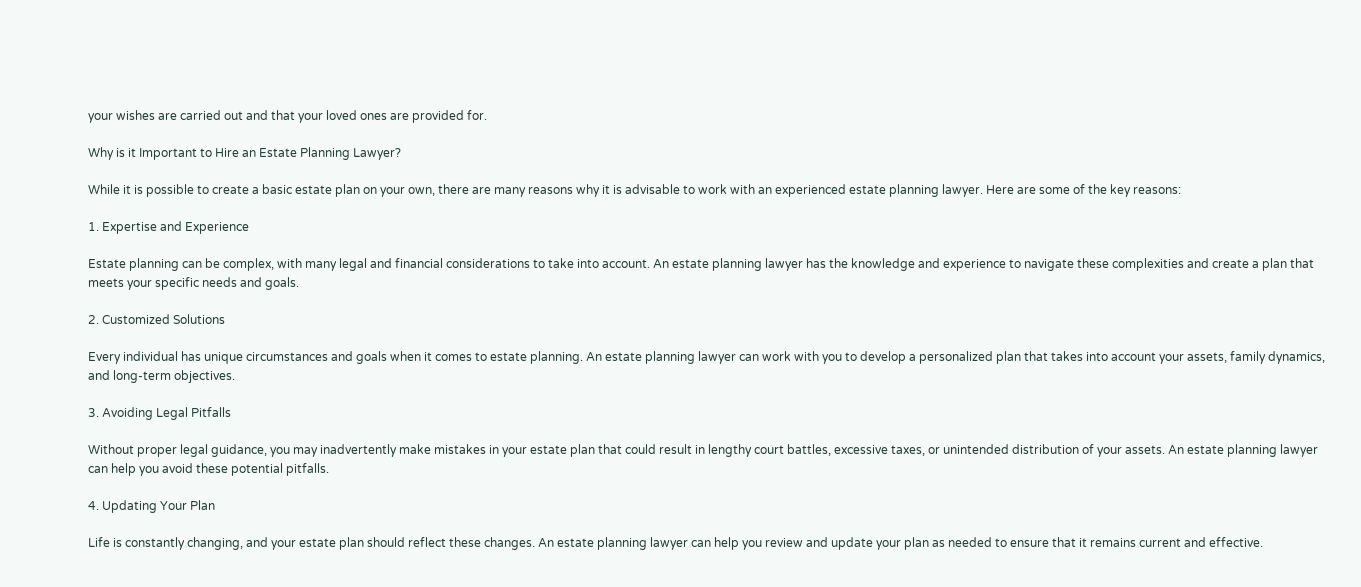your wishes are carried out and that your loved ones are provided for.

Why is it Important to Hire an Estate Planning Lawyer?

While it is possible to create a basic estate plan on your own, there are many reasons why it is advisable to work with an experienced estate planning lawyer. Here are some of the key reasons:

1. Expertise and Experience

Estate planning can be complex, with many legal and financial considerations to take into account. An estate planning lawyer has the knowledge and experience to navigate these complexities and create a plan that meets your specific needs and goals.

2. Customized Solutions

Every individual has unique circumstances and goals when it comes to estate planning. An estate planning lawyer can work with you to develop a personalized plan that takes into account your assets, family dynamics, and long-term objectives.

3. Avoiding Legal Pitfalls

Without proper legal guidance, you may inadvertently make mistakes in your estate plan that could result in lengthy court battles, excessive taxes, or unintended distribution of your assets. An estate planning lawyer can help you avoid these potential pitfalls.

4. Updating Your Plan

Life is constantly changing, and your estate plan should reflect these changes. An estate planning lawyer can help you review and update your plan as needed to ensure that it remains current and effective.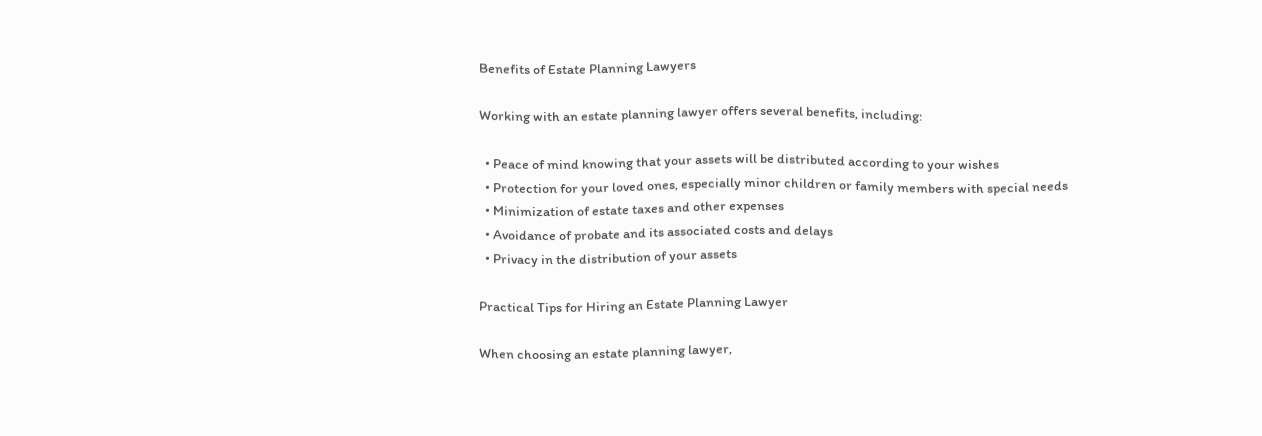Benefits of Estate Planning Lawyers

Working with an estate planning lawyer offers several benefits, including:

  • Peace of mind knowing that your assets will be distributed according to your wishes
  • Protection for your loved ones, especially minor children or family members with special needs
  • Minimization of estate taxes and other expenses
  • Avoidance of probate and its associated costs and delays
  • Privacy in the distribution of your assets

Practical Tips for Hiring an Estate Planning Lawyer

When choosing an estate planning lawyer,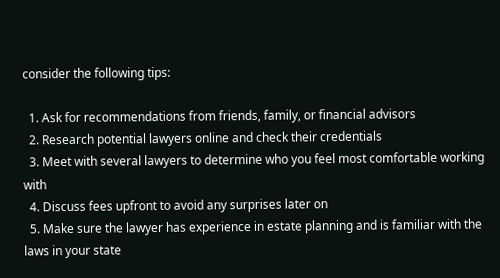consider the following tips:

  1. Ask for recommendations from friends, family, or financial advisors
  2. Research potential lawyers online and check their credentials
  3. Meet with several lawyers to determine who you feel most comfortable working with
  4. Discuss fees upfront to avoid any surprises later on
  5. Make sure the lawyer has experience in estate planning and is familiar with the laws in your state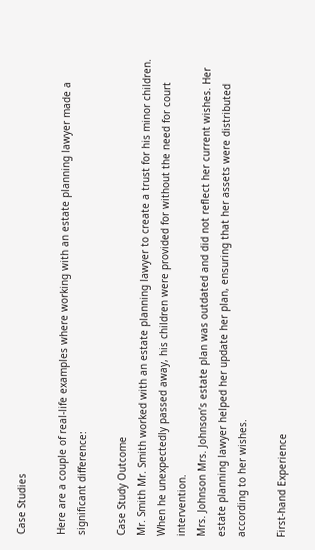Case Studies

Here are a couple of real-life examples where working with an estate planning lawyer made a significant difference:

Case Study Outcome
Mr. Smith Mr. Smith worked with an estate planning lawyer to create a trust for his minor children. When he unexpectedly passed away, his children were provided for without the need for court intervention.
Mrs. Johnson Mrs. Johnson’s estate plan was outdated and did not reflect her current wishes. Her estate planning lawyer helped her update her plan, ensuring that her assets were distributed according to her wishes.

First-hand Experience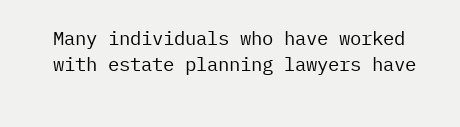Many individuals who have worked with estate planning lawyers have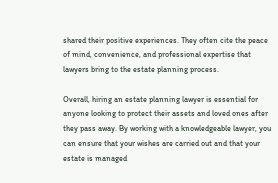shared their positive experiences. They often cite the peace of mind, convenience, and professional expertise that lawyers bring to the estate planning process.

Overall, hiring an estate planning lawyer is essential for anyone looking to protect their assets and loved ones after they pass away. By working with a knowledgeable lawyer, you can ensure that your wishes are carried out and that your estate is managed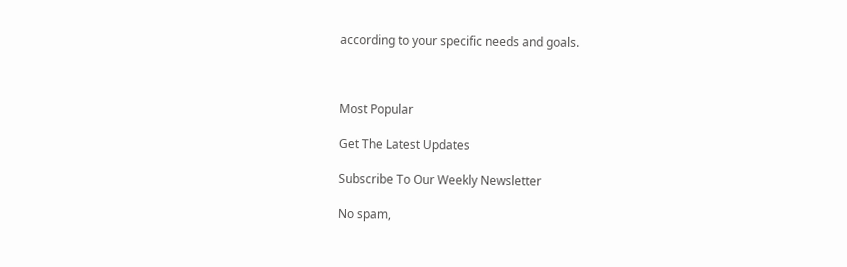according to your specific needs and goals.



Most Popular

Get The Latest Updates

Subscribe To Our Weekly Newsletter

No spam,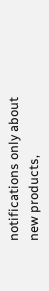notifications only about new products,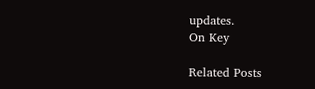updates.
On Key

Related Posts